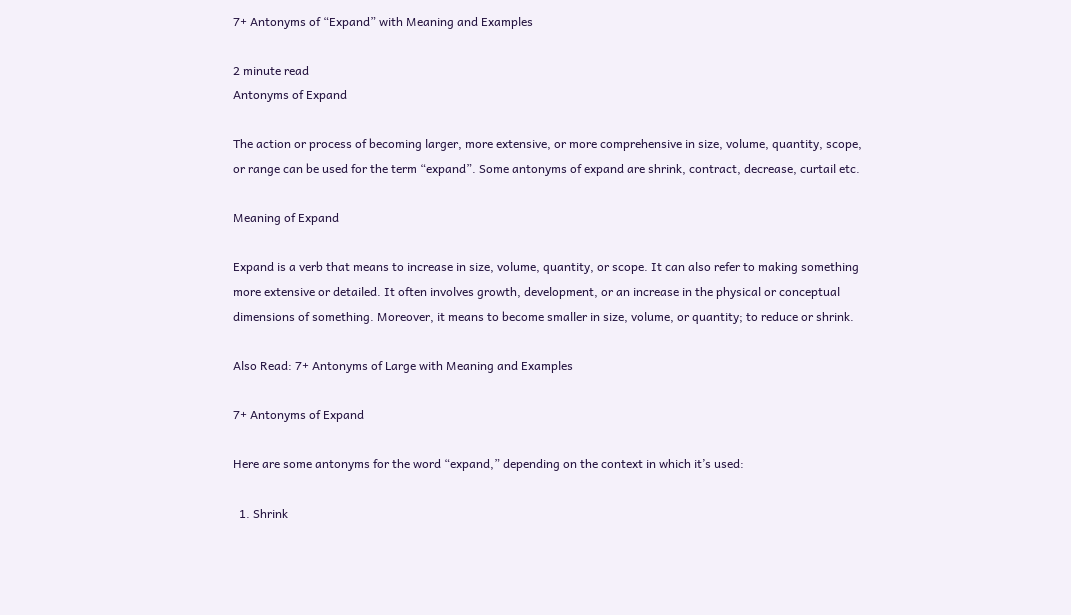7+ Antonyms of “Expand” with Meaning and Examples

2 minute read
Antonyms of Expand

The action or process of becoming larger, more extensive, or more comprehensive in size, volume, quantity, scope, or range can be used for the term “expand”. Some antonyms of expand are shrink, contract, decrease, curtail etc.

Meaning of Expand

Expand is a verb that means to increase in size, volume, quantity, or scope. It can also refer to making something more extensive or detailed. It often involves growth, development, or an increase in the physical or conceptual dimensions of something. Moreover, it means to become smaller in size, volume, or quantity; to reduce or shrink.

Also Read: 7+ Antonyms of Large with Meaning and Examples

7+ Antonyms of Expand

Here are some antonyms for the word “expand,” depending on the context in which it’s used:

  1. Shrink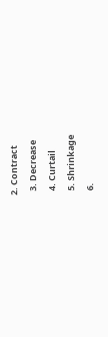2. Contract
  3. Decrease
  4. Curtail
  5. Shrinkage
  6.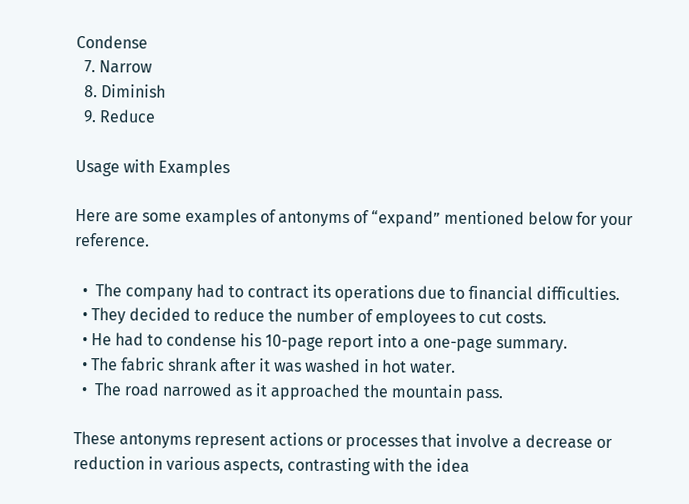Condense
  7. Narrow
  8. Diminish
  9. Reduce

Usage with Examples

Here are some examples of antonyms of “expand” mentioned below for your reference.

  •  The company had to contract its operations due to financial difficulties.
  • They decided to reduce the number of employees to cut costs.
  • He had to condense his 10-page report into a one-page summary.
  • The fabric shrank after it was washed in hot water.
  •  The road narrowed as it approached the mountain pass.

These antonyms represent actions or processes that involve a decrease or reduction in various aspects, contrasting with the idea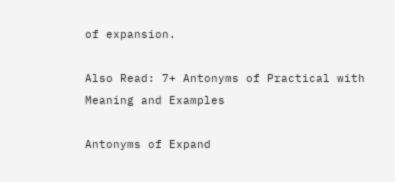of expansion.

Also Read: 7+ Antonyms of Practical with Meaning and Examples

Antonyms of Expand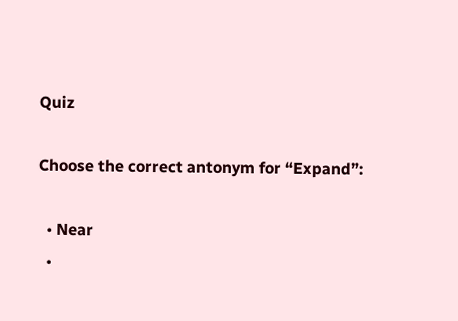Quiz

Choose the correct antonym for “Expand”:

  • Near
  •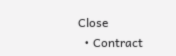Close
  • Contract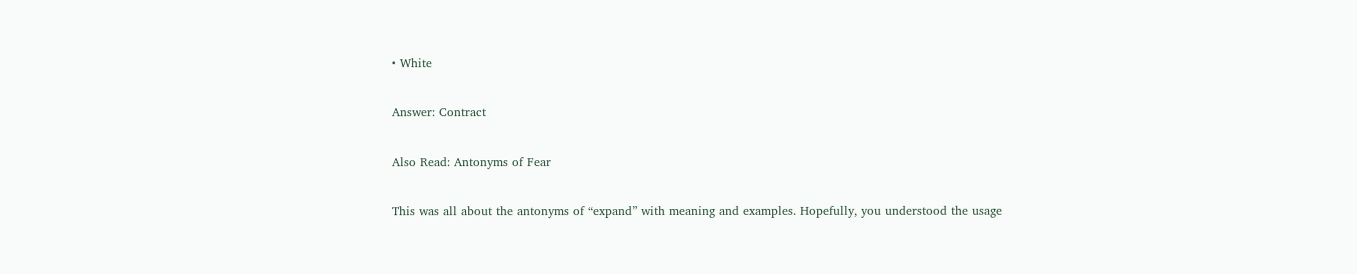• White

Answer: Contract

Also Read: Antonyms of Fear

This was all about the antonyms of “expand” with meaning and examples. Hopefully, you understood the usage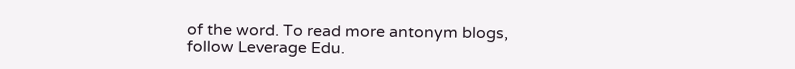of the word. To read more antonym blogs, follow Leverage Edu.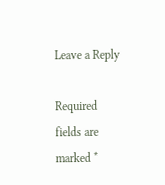Leave a Reply

Required fields are marked *